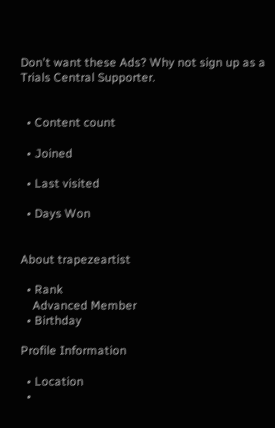Don't want these Ads? Why not sign up as a Trials Central Supporter.


  • Content count

  • Joined

  • Last visited

  • Days Won


About trapezeartist

  • Rank
    Advanced Member
  • Birthday

Profile Information

  • Location
  •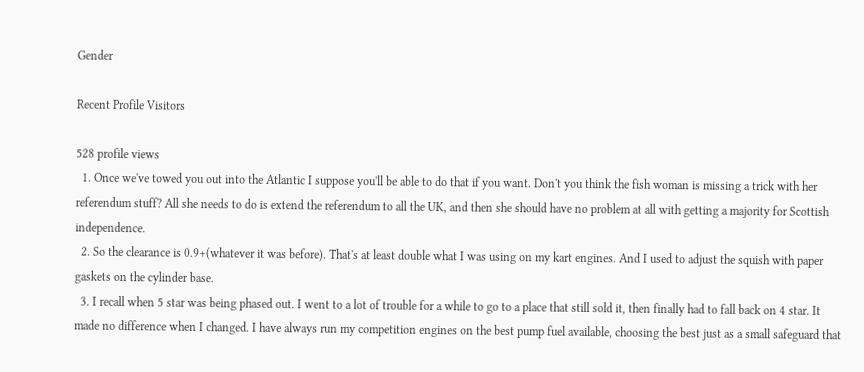Gender

Recent Profile Visitors

528 profile views
  1. Once we've towed you out into the Atlantic I suppose you'll be able to do that if you want. Don't you think the fish woman is missing a trick with her referendum stuff? All she needs to do is extend the referendum to all the UK, and then she should have no problem at all with getting a majority for Scottish independence.
  2. So the clearance is 0.9+(whatever it was before). That's at least double what I was using on my kart engines. And I used to adjust the squish with paper gaskets on the cylinder base.
  3. I recall when 5 star was being phased out. I went to a lot of trouble for a while to go to a place that still sold it, then finally had to fall back on 4 star. It made no difference when I changed. I have always run my competition engines on the best pump fuel available, choosing the best just as a small safeguard that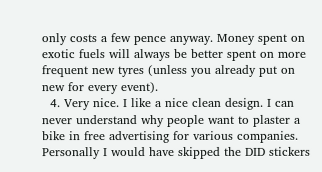only costs a few pence anyway. Money spent on exotic fuels will always be better spent on more frequent new tyres (unless you already put on new for every event).
  4. Very nice. I like a nice clean design. I can never understand why people want to plaster a bike in free advertising for various companies. Personally I would have skipped the DID stickers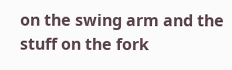on the swing arm and the stuff on the fork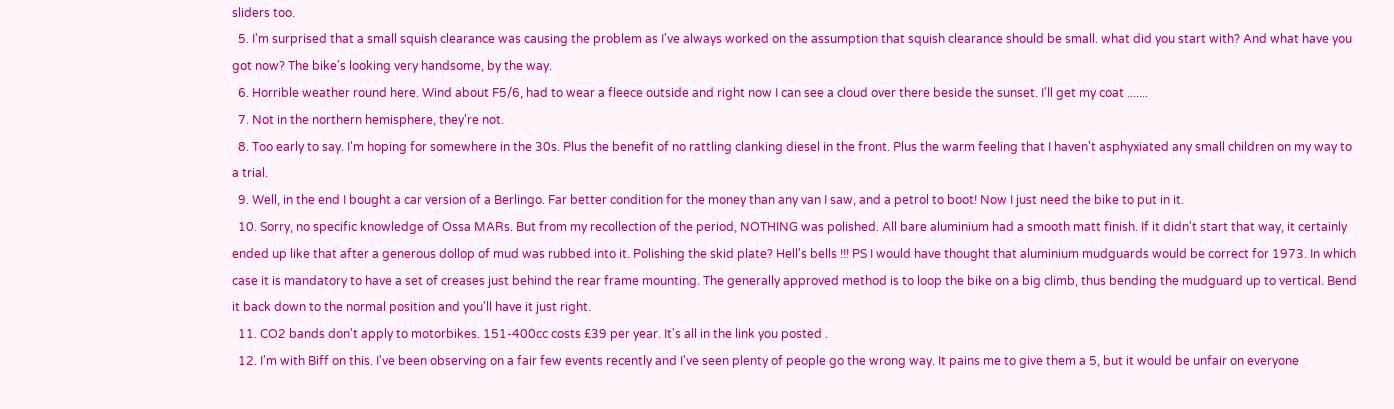sliders too.
  5. I'm surprised that a small squish clearance was causing the problem as I've always worked on the assumption that squish clearance should be small. what did you start with? And what have you got now? The bike's looking very handsome, by the way.
  6. Horrible weather round here. Wind about F5/6, had to wear a fleece outside and right now I can see a cloud over there beside the sunset. I'll get my coat .......
  7. Not in the northern hemisphere, they're not.
  8. Too early to say. I'm hoping for somewhere in the 30s. Plus the benefit of no rattling clanking diesel in the front. Plus the warm feeling that I haven't asphyxiated any small children on my way to a trial.
  9. Well, in the end I bought a car version of a Berlingo. Far better condition for the money than any van I saw, and a petrol to boot! Now I just need the bike to put in it.
  10. Sorry, no specific knowledge of Ossa MARs. But from my recollection of the period, NOTHING was polished. All bare aluminium had a smooth matt finish. If it didn't start that way, it certainly ended up like that after a generous dollop of mud was rubbed into it. Polishing the skid plate? Hell's bells !!! PS I would have thought that aluminium mudguards would be correct for 1973. In which case it is mandatory to have a set of creases just behind the rear frame mounting. The generally approved method is to loop the bike on a big climb, thus bending the mudguard up to vertical. Bend it back down to the normal position and you'll have it just right.
  11. CO2 bands don't apply to motorbikes. 151-400cc costs £39 per year. It's all in the link you posted .
  12. I'm with Biff on this. I've been observing on a fair few events recently and I've seen plenty of people go the wrong way. It pains me to give them a 5, but it would be unfair on everyone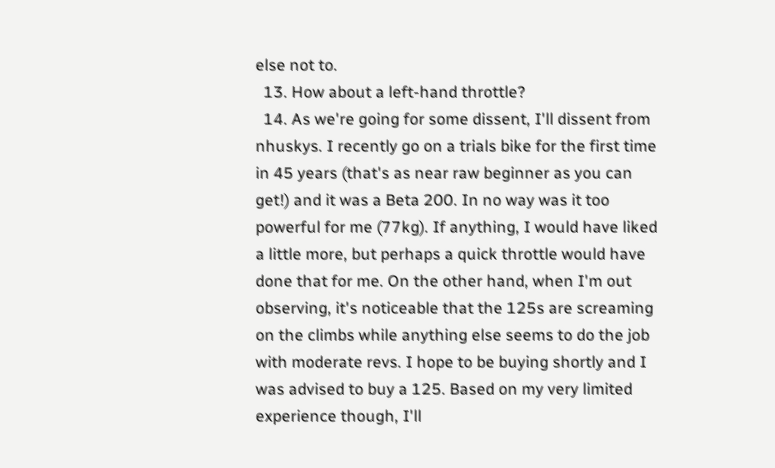else not to.
  13. How about a left-hand throttle?
  14. As we're going for some dissent, I'll dissent from nhuskys. I recently go on a trials bike for the first time in 45 years (that's as near raw beginner as you can get!) and it was a Beta 200. In no way was it too powerful for me (77kg). If anything, I would have liked a little more, but perhaps a quick throttle would have done that for me. On the other hand, when I'm out observing, it's noticeable that the 125s are screaming on the climbs while anything else seems to do the job with moderate revs. I hope to be buying shortly and I was advised to buy a 125. Based on my very limited experience though, I'll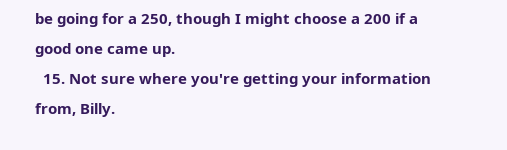be going for a 250, though I might choose a 200 if a good one came up.
  15. Not sure where you're getting your information from, Billy.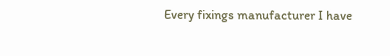Every fixings manufacturer I have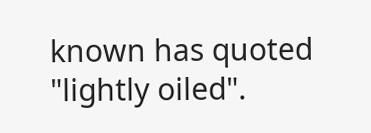known has quoted "lightly oiled".